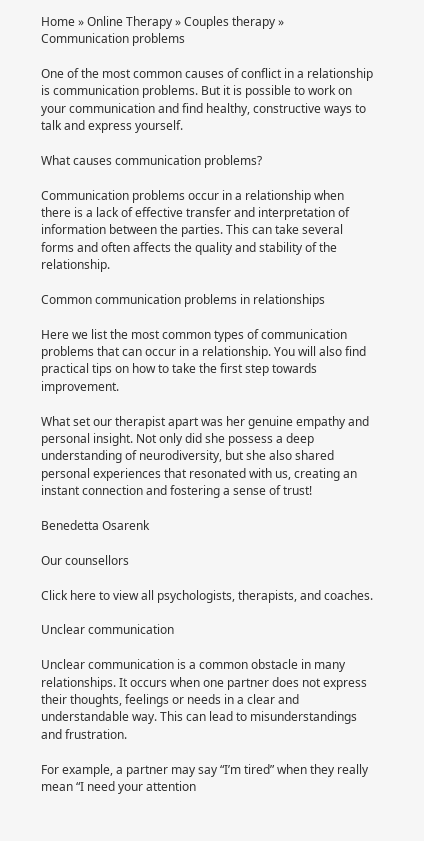Home » Online Therapy » Couples therapy » Communication problems

One of the most common causes of conflict in a relationship is communication problems. But it is possible to work on your communication and find healthy, constructive ways to talk and express yourself.

What causes communication problems?

Communication problems occur in a relationship when there is a lack of effective transfer and interpretation of information between the parties. This can take several forms and often affects the quality and stability of the relationship.

Common communication problems in relationships

Here we list the most common types of communication problems that can occur in a relationship. You will also find practical tips on how to take the first step towards improvement.

What set our therapist apart was her genuine empathy and personal insight. Not only did she possess a deep understanding of neurodiversity, but she also shared personal experiences that resonated with us, creating an instant connection and fostering a sense of trust!

Benedetta Osarenk

Our counsellors

Click here to view all psychologists, therapists, and coaches.

Unclear communication

Unclear communication is a common obstacle in many relationships. It occurs when one partner does not express their thoughts, feelings or needs in a clear and understandable way. This can lead to misunderstandings and frustration.

For example, a partner may say “I’m tired” when they really mean “I need your attention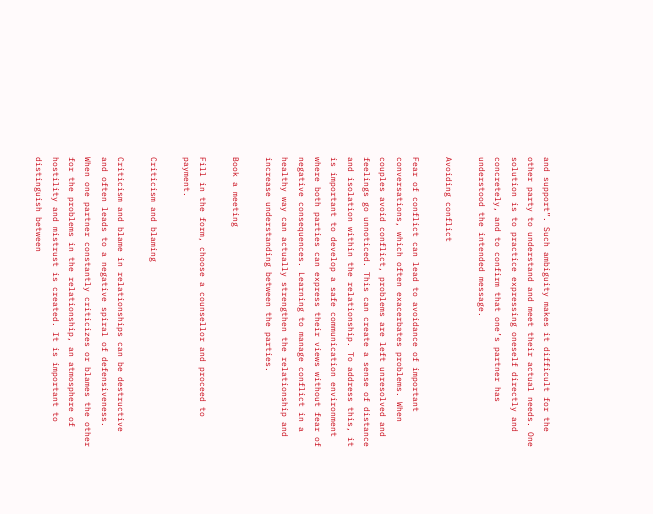and support”. Such ambiguity makes it difficult for the other party to understand and meet their actual needs. One solution is to practice expressing oneself directly and concretely, and to confirm that one’s partner has understood the intended message.

Avoiding conflict

Fear of conflict can lead to avoidance of important conversations, which often exacerbates problems. When couples avoid conflict, problems are left unresolved and feelings go unnoticed. This can create a sense of distance and isolation within the relationship. To address this, it is important to develop a safe communication environment where both parties can express their views without fear of negative consequences. Learning to manage conflict in a healthy way can actually strengthen the relationship and increase understanding between the parties.

Book a meeting

Fill in the form, choose a counsellor and proceed to payment.

Criticism and blaming

Criticism and blame in relationships can be destructive and often leads to a negative spiral of defensiveness. When one partner constantly criticizes or blames the other for the problems in the relationship, an atmosphere of hostility and mistrust is created. It is important to distinguish between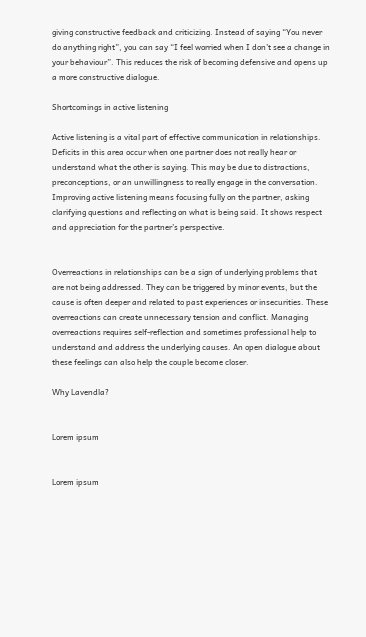giving constructive feedback and criticizing. Instead of saying “You never do anything right”, you can say “I feel worried when I don’t see a change in your behaviour”. This reduces the risk of becoming defensive and opens up a more constructive dialogue.

Shortcomings in active listening

Active listening is a vital part of effective communication in relationships. Deficits in this area occur when one partner does not really hear or understand what the other is saying. This may be due to distractions, preconceptions, or an unwillingness to really engage in the conversation. Improving active listening means focusing fully on the partner, asking clarifying questions and reflecting on what is being said. It shows respect and appreciation for the partner’s perspective.


Overreactions in relationships can be a sign of underlying problems that are not being addressed. They can be triggered by minor events, but the cause is often deeper and related to past experiences or insecurities. These overreactions can create unnecessary tension and conflict. Managing overreactions requires self-reflection and sometimes professional help to understand and address the underlying causes. An open dialogue about these feelings can also help the couple become closer.

Why Lavendla?


Lorem ipsum


Lorem ipsum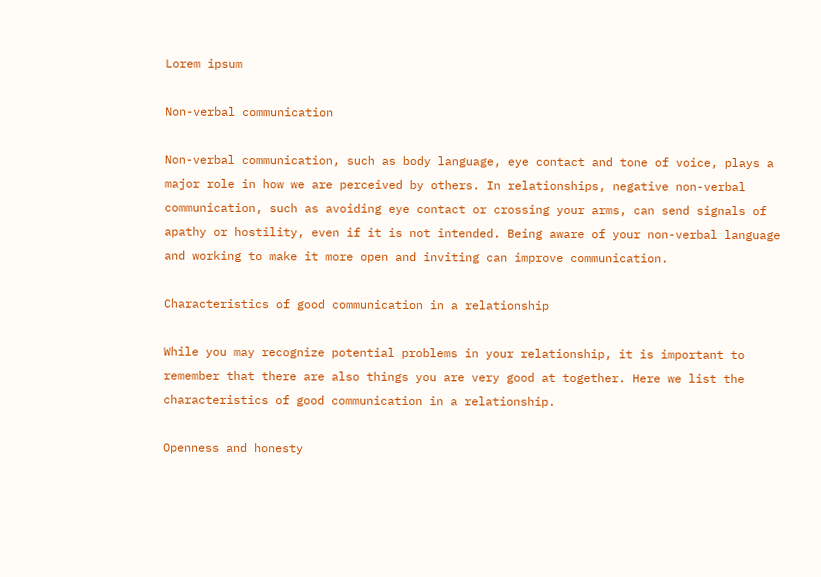Lorem ipsum

Non-verbal communication

Non-verbal communication, such as body language, eye contact and tone of voice, plays a major role in how we are perceived by others. In relationships, negative non-verbal communication, such as avoiding eye contact or crossing your arms, can send signals of apathy or hostility, even if it is not intended. Being aware of your non-verbal language and working to make it more open and inviting can improve communication.

Characteristics of good communication in a relationship

While you may recognize potential problems in your relationship, it is important to remember that there are also things you are very good at together. Here we list the characteristics of good communication in a relationship.

Openness and honesty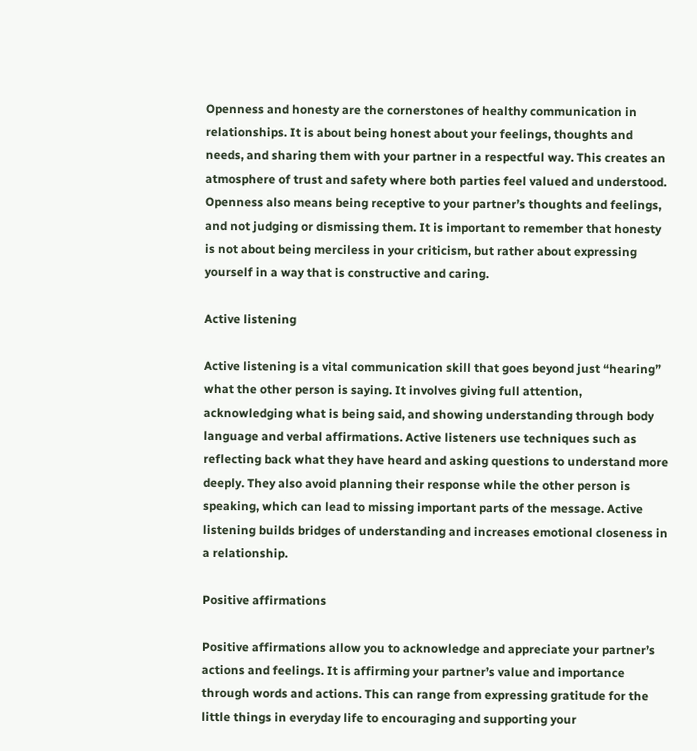Openness and honesty are the cornerstones of healthy communication in relationships. It is about being honest about your feelings, thoughts and needs, and sharing them with your partner in a respectful way. This creates an atmosphere of trust and safety where both parties feel valued and understood. Openness also means being receptive to your partner’s thoughts and feelings, and not judging or dismissing them. It is important to remember that honesty is not about being merciless in your criticism, but rather about expressing yourself in a way that is constructive and caring.

Active listening

Active listening is a vital communication skill that goes beyond just “hearing” what the other person is saying. It involves giving full attention, acknowledging what is being said, and showing understanding through body language and verbal affirmations. Active listeners use techniques such as reflecting back what they have heard and asking questions to understand more deeply. They also avoid planning their response while the other person is speaking, which can lead to missing important parts of the message. Active listening builds bridges of understanding and increases emotional closeness in a relationship.

Positive affirmations

Positive affirmations allow you to acknowledge and appreciate your partner’s actions and feelings. It is affirming your partner’s value and importance through words and actions. This can range from expressing gratitude for the little things in everyday life to encouraging and supporting your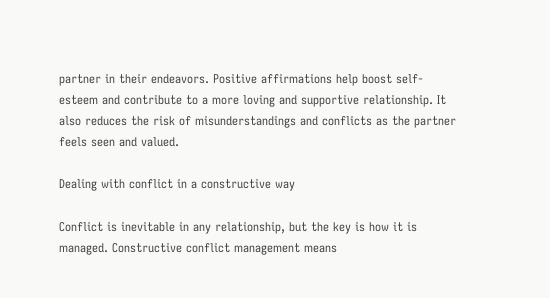partner in their endeavors. Positive affirmations help boost self-esteem and contribute to a more loving and supportive relationship. It also reduces the risk of misunderstandings and conflicts as the partner feels seen and valued.

Dealing with conflict in a constructive way

Conflict is inevitable in any relationship, but the key is how it is managed. Constructive conflict management means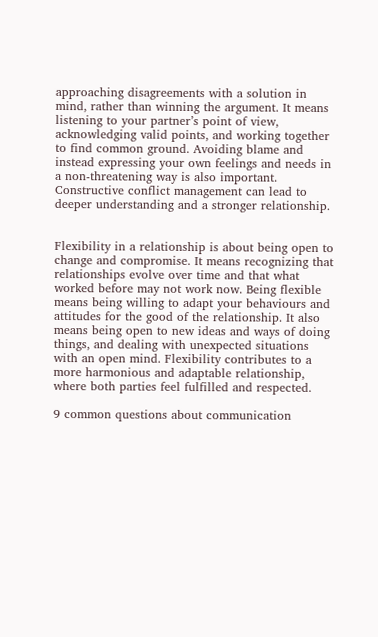approaching disagreements with a solution in mind, rather than winning the argument. It means listening to your partner’s point of view, acknowledging valid points, and working together to find common ground. Avoiding blame and instead expressing your own feelings and needs in a non-threatening way is also important. Constructive conflict management can lead to deeper understanding and a stronger relationship.


Flexibility in a relationship is about being open to change and compromise. It means recognizing that relationships evolve over time and that what worked before may not work now. Being flexible means being willing to adapt your behaviours and attitudes for the good of the relationship. It also means being open to new ideas and ways of doing things, and dealing with unexpected situations with an open mind. Flexibility contributes to a more harmonious and adaptable relationship, where both parties feel fulfilled and respected.

9 common questions about communication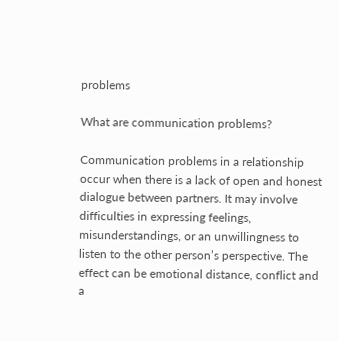problems

What are communication problems?

Communication problems in a relationship occur when there is a lack of open and honest dialogue between partners. It may involve difficulties in expressing feelings, misunderstandings, or an unwillingness to listen to the other person’s perspective. The effect can be emotional distance, conflict and a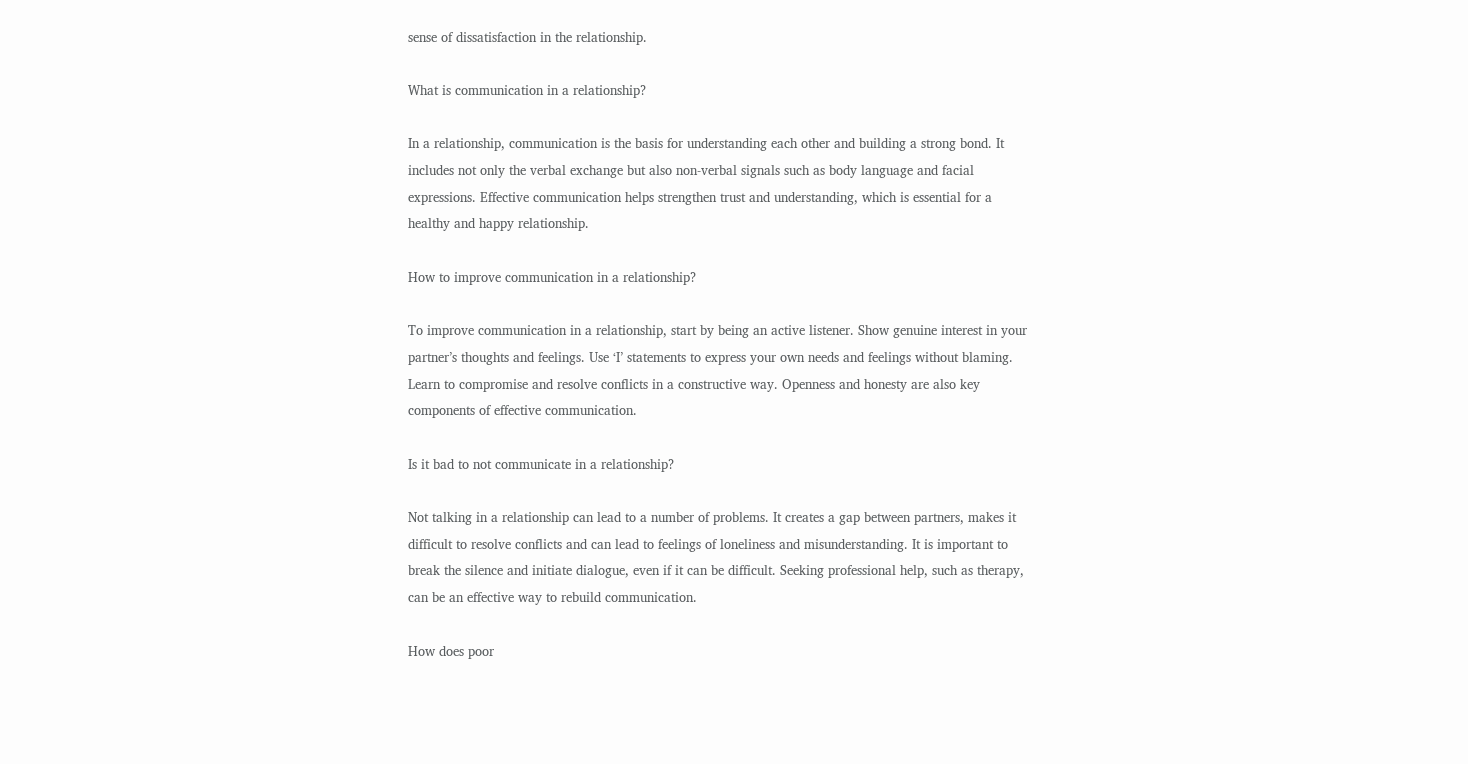sense of dissatisfaction in the relationship.

What is communication in a relationship?

In a relationship, communication is the basis for understanding each other and building a strong bond. It includes not only the verbal exchange but also non-verbal signals such as body language and facial expressions. Effective communication helps strengthen trust and understanding, which is essential for a healthy and happy relationship.

How to improve communication in a relationship?

To improve communication in a relationship, start by being an active listener. Show genuine interest in your partner’s thoughts and feelings. Use ‘I’ statements to express your own needs and feelings without blaming. Learn to compromise and resolve conflicts in a constructive way. Openness and honesty are also key components of effective communication.

Is it bad to not communicate in a relationship?

Not talking in a relationship can lead to a number of problems. It creates a gap between partners, makes it difficult to resolve conflicts and can lead to feelings of loneliness and misunderstanding. It is important to break the silence and initiate dialogue, even if it can be difficult. Seeking professional help, such as therapy, can be an effective way to rebuild communication.

How does poor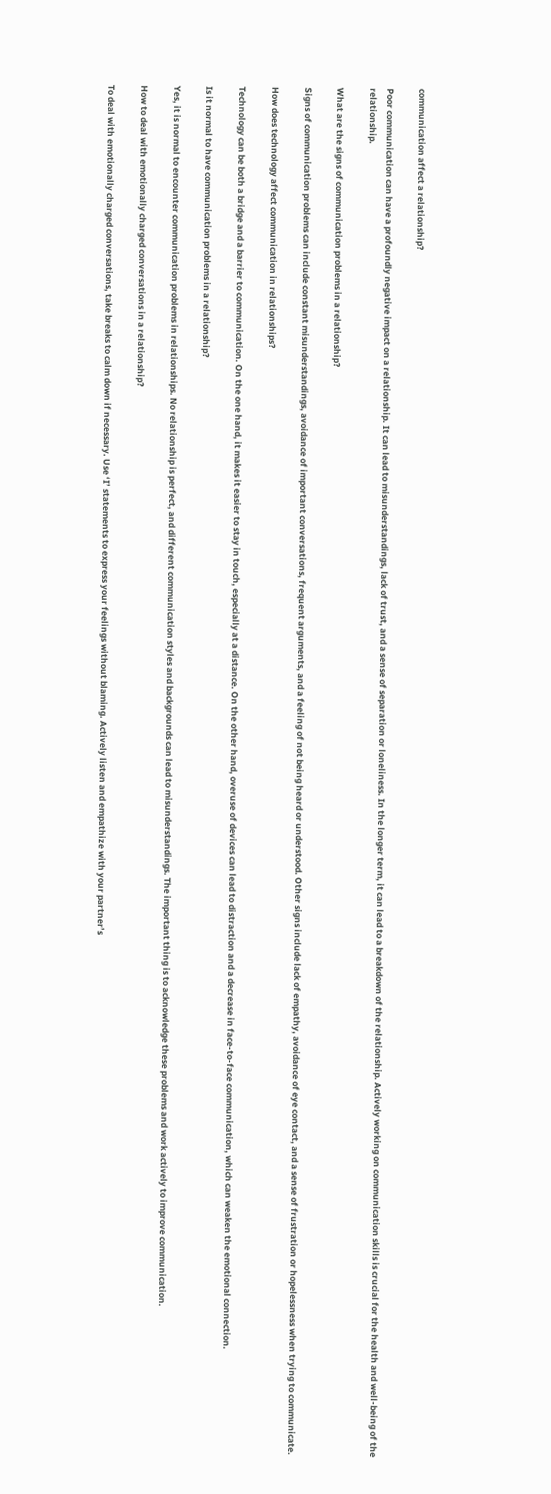communication affect a relationship?

Poor communication can have a profoundly negative impact on a relationship. It can lead to misunderstandings, lack of trust, and a sense of separation or loneliness. In the longer term, it can lead to a breakdown of the relationship. Actively working on communication skills is crucial for the health and well-being of the relationship.

What are the signs of communication problems in a relationship?

Signs of communication problems can include constant misunderstandings, avoidance of important conversations, frequent arguments, and a feeling of not being heard or understood. Other signs include lack of empathy, avoidance of eye contact, and a sense of frustration or hopelessness when trying to communicate.

How does technology affect communication in relationships?

Technology can be both a bridge and a barrier to communication. On the one hand, it makes it easier to stay in touch, especially at a distance. On the other hand, overuse of devices can lead to distraction and a decrease in face-to-face communication, which can weaken the emotional connection.

Is it normal to have communication problems in a relationship?

Yes, it is normal to encounter communication problems in relationships. No relationship is perfect, and different communication styles and backgrounds can lead to misunderstandings. The important thing is to acknowledge these problems and work actively to improve communication.

How to deal with emotionally charged conversations in a relationship?

To deal with emotionally charged conversations, take breaks to calm down if necessary. Use ‘I’ statements to express your feelings without blaming. Actively listen and empathize with your partner’s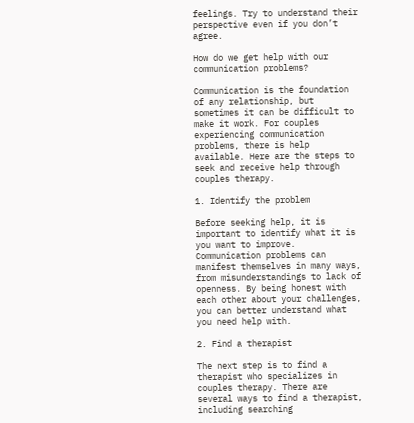feelings. Try to understand their perspective even if you don’t agree.

How do we get help with our communication problems?

Communication is the foundation of any relationship, but sometimes it can be difficult to make it work. For couples experiencing communication problems, there is help available. Here are the steps to seek and receive help through couples therapy.

1. Identify the problem

Before seeking help, it is important to identify what it is you want to improve. Communication problems can manifest themselves in many ways, from misunderstandings to lack of openness. By being honest with each other about your challenges, you can better understand what you need help with.

2. Find a therapist

The next step is to find a therapist who specializes in couples therapy. There are several ways to find a therapist, including searching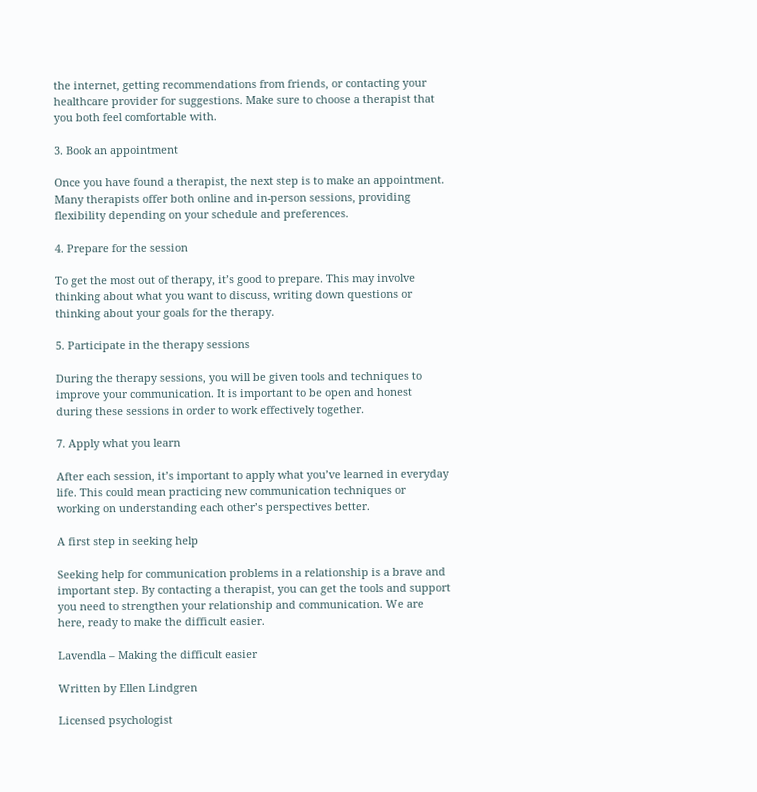the internet, getting recommendations from friends, or contacting your healthcare provider for suggestions. Make sure to choose a therapist that you both feel comfortable with.

3. Book an appointment

Once you have found a therapist, the next step is to make an appointment. Many therapists offer both online and in-person sessions, providing flexibility depending on your schedule and preferences.

4. Prepare for the session

To get the most out of therapy, it’s good to prepare. This may involve thinking about what you want to discuss, writing down questions or thinking about your goals for the therapy.

5. Participate in the therapy sessions

During the therapy sessions, you will be given tools and techniques to improve your communication. It is important to be open and honest during these sessions in order to work effectively together.

7. Apply what you learn

After each session, it’s important to apply what you’ve learned in everyday life. This could mean practicing new communication techniques or working on understanding each other’s perspectives better.

A first step in seeking help

Seeking help for communication problems in a relationship is a brave and important step. By contacting a therapist, you can get the tools and support you need to strengthen your relationship and communication. We are here, ready to make the difficult easier.

Lavendla – Making the difficult easier

Written by Ellen Lindgren

Licensed psychologist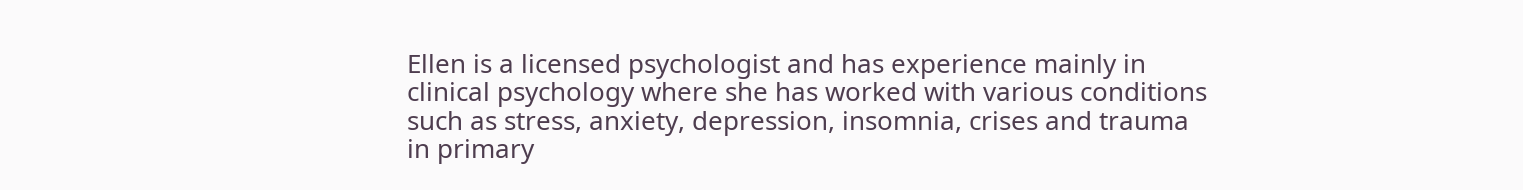Ellen is a licensed psychologist and has experience mainly in clinical psychology where she has worked with various conditions such as stress, anxiety, depression, insomnia, crises and trauma in primary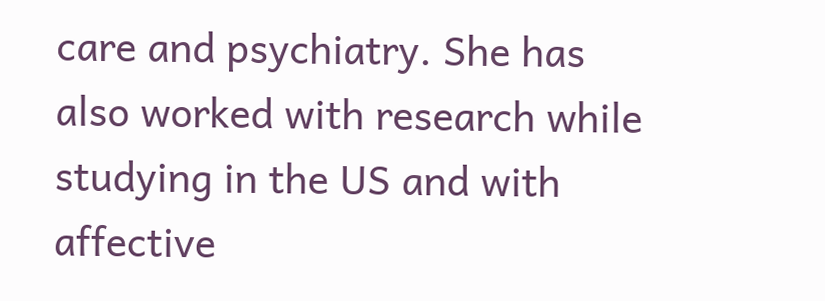care and psychiatry. She has also worked with research while studying in the US and with affective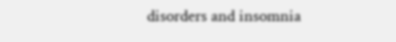disorders and insomnia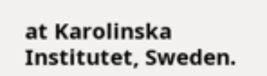at Karolinska Institutet, Sweden.